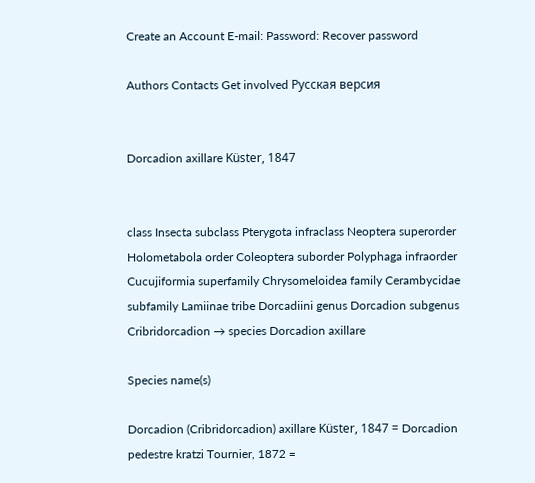Create an Account E-mail: Password: Recover password

Authors Contacts Get involved Русская версия


Dorcadion axillare Küster, 1847


class Insecta subclass Pterygota infraclass Neoptera superorder Holometabola order Coleoptera suborder Polyphaga infraorder Cucujiformia superfamily Chrysomeloidea family Cerambycidae subfamily Lamiinae tribe Dorcadiini genus Dorcadion subgenus Cribridorcadion → species Dorcadion axillare

Species name(s)

Dorcadion (Cribridorcadion) axillare Küster, 1847 = Dorcadion pedestre kratzi Tournier, 1872 =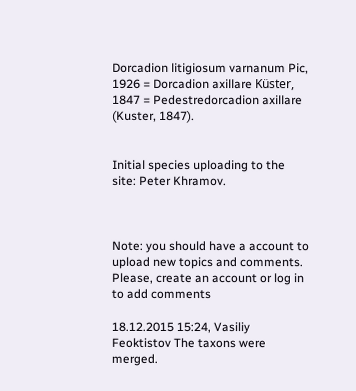Dorcadion litigiosum varnanum Pic, 1926 = Dorcadion axillare Küster, 1847 = Pedestredorcadion axillare (Kuster, 1847).


Initial species uploading to the site: Peter Khramov.



Note: you should have a account to upload new topics and comments. Please, create an account or log in to add comments

18.12.2015 15:24, Vasiliy Feoktistov The taxons were merged.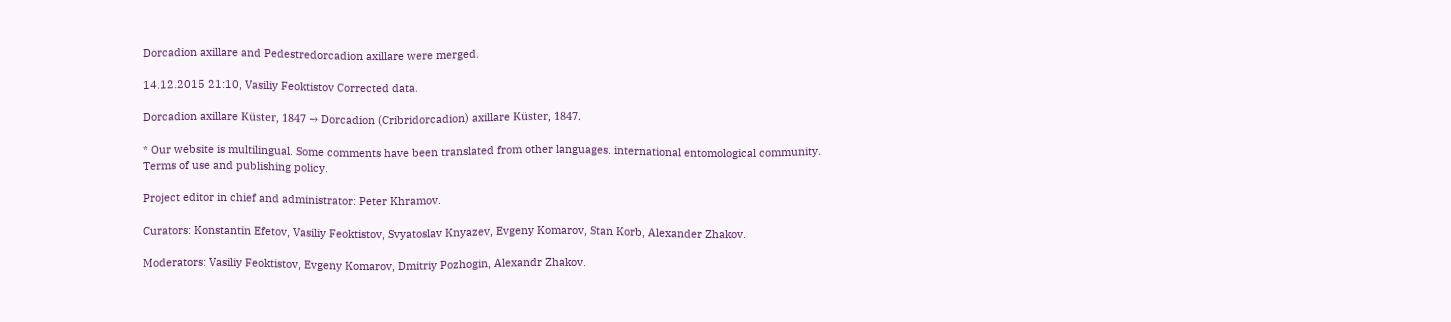Dorcadion axillare and Pedestredorcadion axillare were merged.

14.12.2015 21:10, Vasiliy Feoktistov Corrected data.

Dorcadion axillare Küster, 1847 → Dorcadion (Cribridorcadion) axillare Küster, 1847.

* Our website is multilingual. Some comments have been translated from other languages. international entomological community. Terms of use and publishing policy.

Project editor in chief and administrator: Peter Khramov.

Curators: Konstantin Efetov, Vasiliy Feoktistov, Svyatoslav Knyazev, Evgeny Komarov, Stan Korb, Alexander Zhakov.

Moderators: Vasiliy Feoktistov, Evgeny Komarov, Dmitriy Pozhogin, Alexandr Zhakov.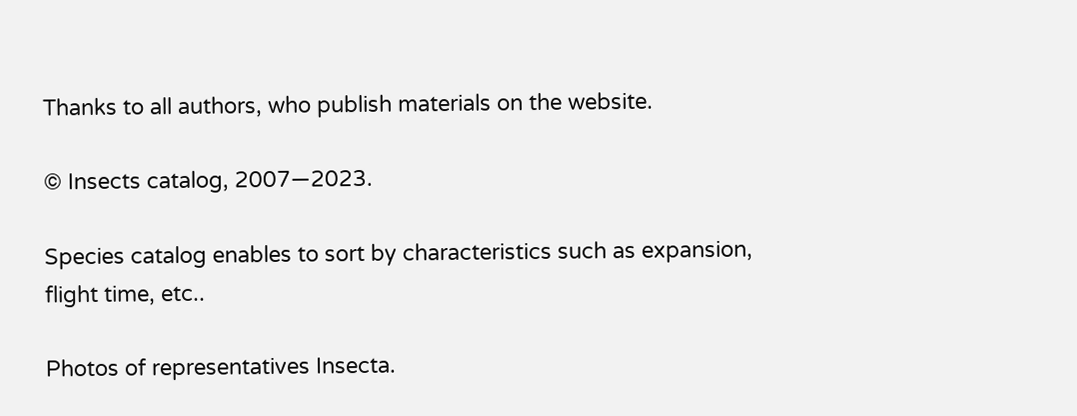Thanks to all authors, who publish materials on the website.

© Insects catalog, 2007—2023.

Species catalog enables to sort by characteristics such as expansion, flight time, etc..

Photos of representatives Insecta.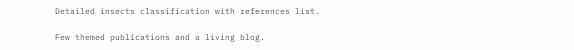Detailed insects classification with references list.

Few themed publications and a living blog.